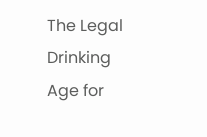The Legal Drinking Age for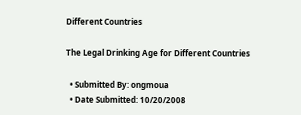Different Countries

The Legal Drinking Age for Different Countries

  • Submitted By: ongmoua
  • Date Submitted: 10/20/2008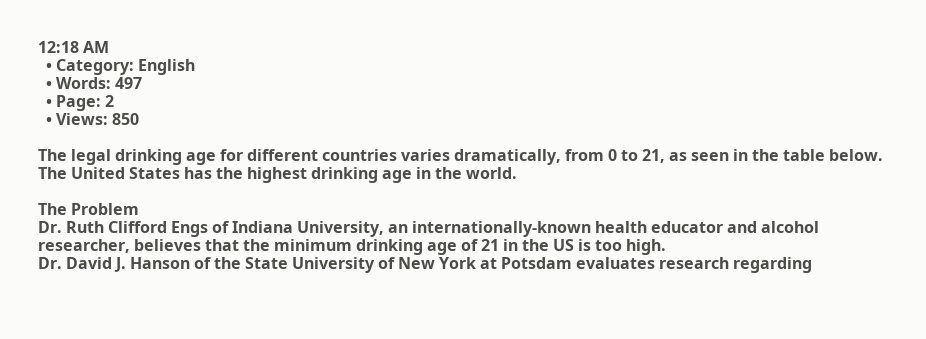12:18 AM
  • Category: English
  • Words: 497
  • Page: 2
  • Views: 850

The legal drinking age for different countries varies dramatically, from 0 to 21, as seen in the table below. The United States has the highest drinking age in the world.

The Problem
Dr. Ruth Clifford Engs of Indiana University, an internationally-known health educator and alcohol researcher, believes that the minimum drinking age of 21 in the US is too high.
Dr. David J. Hanson of the State University of New York at Potsdam evaluates research regarding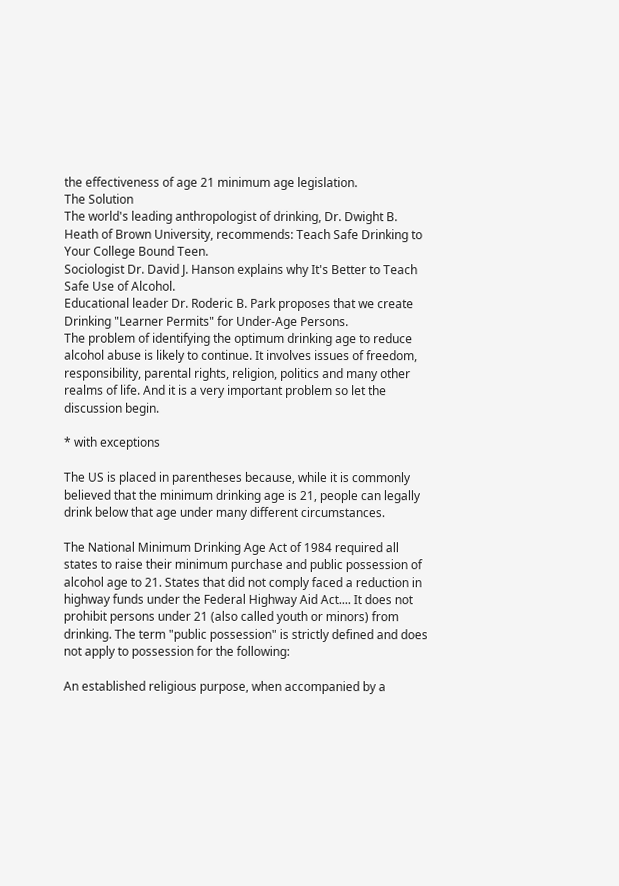the effectiveness of age 21 minimum age legislation.
The Solution
The world's leading anthropologist of drinking, Dr. Dwight B. Heath of Brown University, recommends: Teach Safe Drinking to Your College Bound Teen.
Sociologist Dr. David J. Hanson explains why It's Better to Teach Safe Use of Alcohol.
Educational leader Dr. Roderic B. Park proposes that we create Drinking "Learner Permits" for Under-Age Persons.
The problem of identifying the optimum drinking age to reduce alcohol abuse is likely to continue. It involves issues of freedom, responsibility, parental rights, religion, politics and many other realms of life. And it is a very important problem so let the discussion begin.

* with exceptions

The US is placed in parentheses because, while it is commonly believed that the minimum drinking age is 21, people can legally drink below that age under many different circumstances.

The National Minimum Drinking Age Act of 1984 required all states to raise their minimum purchase and public possession of alcohol age to 21. States that did not comply faced a reduction in highway funds under the Federal Highway Aid Act.... It does not prohibit persons under 21 (also called youth or minors) from drinking. The term "public possession" is strictly defined and does not apply to possession for the following:

An established religious purpose, when accompanied by a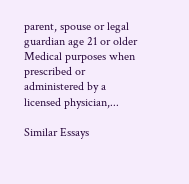parent, spouse or legal guardian age 21 or older
Medical purposes when prescribed or administered by a licensed physician,...

Similar Essays